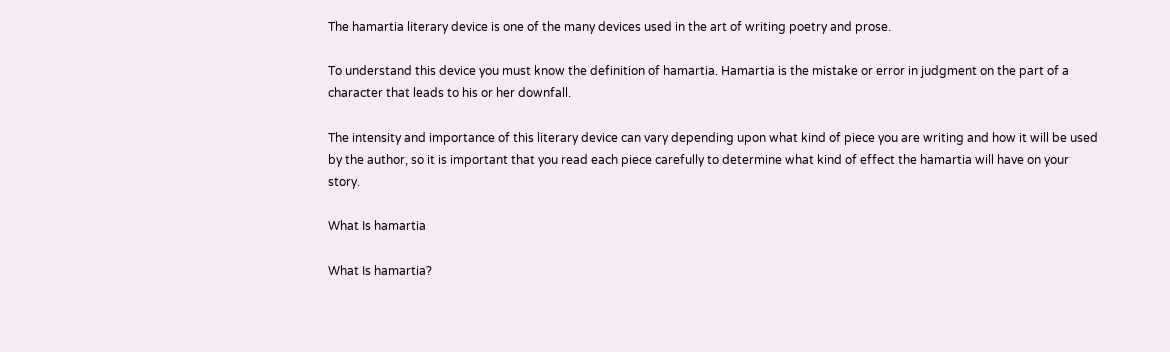The hamartia literary device is one of the many devices used in the art of writing poetry and prose.

To understand this device you must know the definition of hamartia. Hamartia is the mistake or error in judgment on the part of a character that leads to his or her downfall.

The intensity and importance of this literary device can vary depending upon what kind of piece you are writing and how it will be used by the author, so it is important that you read each piece carefully to determine what kind of effect the hamartia will have on your story.

What Is hamartia

What Is hamartia?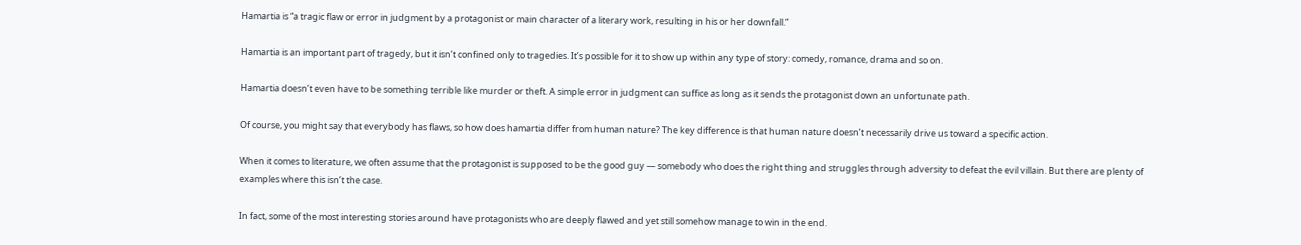Hamartia is “a tragic flaw or error in judgment by a protagonist or main character of a literary work, resulting in his or her downfall.”

Hamartia is an important part of tragedy, but it isn’t confined only to tragedies. It’s possible for it to show up within any type of story: comedy, romance, drama and so on.

Hamartia doesn’t even have to be something terrible like murder or theft. A simple error in judgment can suffice as long as it sends the protagonist down an unfortunate path.

Of course, you might say that everybody has flaws, so how does hamartia differ from human nature? The key difference is that human nature doesn’t necessarily drive us toward a specific action.

When it comes to literature, we often assume that the protagonist is supposed to be the good guy — somebody who does the right thing and struggles through adversity to defeat the evil villain. But there are plenty of examples where this isn’t the case.

In fact, some of the most interesting stories around have protagonists who are deeply flawed and yet still somehow manage to win in the end.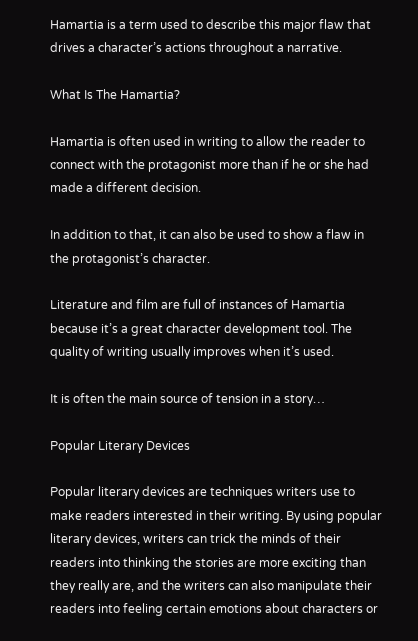Hamartia is a term used to describe this major flaw that drives a character’s actions throughout a narrative.

What Is The Hamartia?

Hamartia is often used in writing to allow the reader to connect with the protagonist more than if he or she had made a different decision.

In addition to that, it can also be used to show a flaw in the protagonist’s character.

Literature and film are full of instances of Hamartia because it’s a great character development tool. The quality of writing usually improves when it’s used.

It is often the main source of tension in a story…

Popular Literary Devices

Popular literary devices are techniques writers use to make readers interested in their writing. By using popular literary devices, writers can trick the minds of their readers into thinking the stories are more exciting than they really are, and the writers can also manipulate their readers into feeling certain emotions about characters or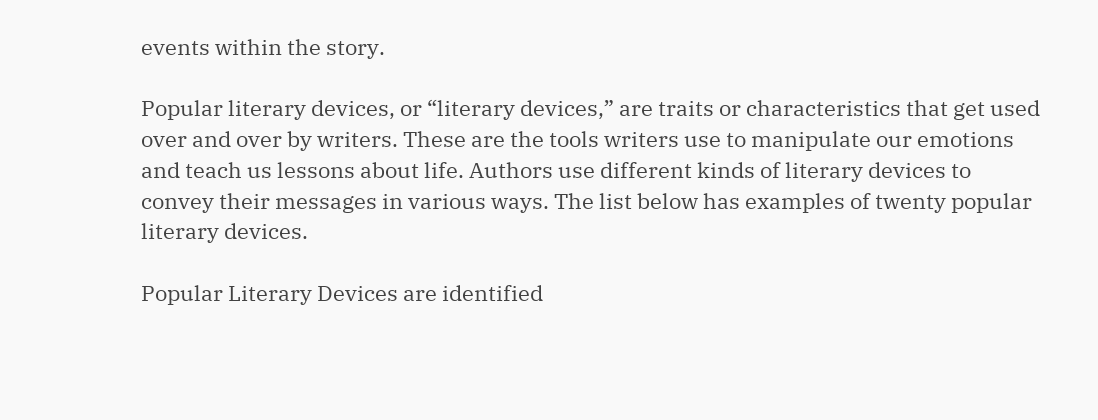events within the story.

Popular literary devices, or “literary devices,” are traits or characteristics that get used over and over by writers. These are the tools writers use to manipulate our emotions and teach us lessons about life. Authors use different kinds of literary devices to convey their messages in various ways. The list below has examples of twenty popular literary devices.

Popular Literary Devices are identified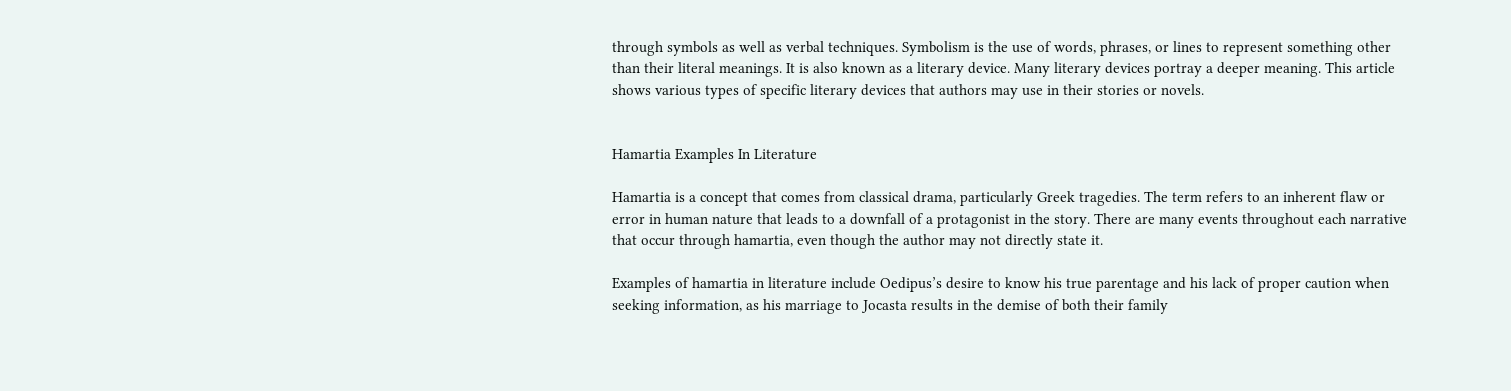through symbols as well as verbal techniques. Symbolism is the use of words, phrases, or lines to represent something other than their literal meanings. It is also known as a literary device. Many literary devices portray a deeper meaning. This article shows various types of specific literary devices that authors may use in their stories or novels.


Hamartia Examples In Literature

Hamartia is a concept that comes from classical drama, particularly Greek tragedies. The term refers to an inherent flaw or error in human nature that leads to a downfall of a protagonist in the story. There are many events throughout each narrative that occur through hamartia, even though the author may not directly state it.

Examples of hamartia in literature include Oedipus’s desire to know his true parentage and his lack of proper caution when seeking information, as his marriage to Jocasta results in the demise of both their family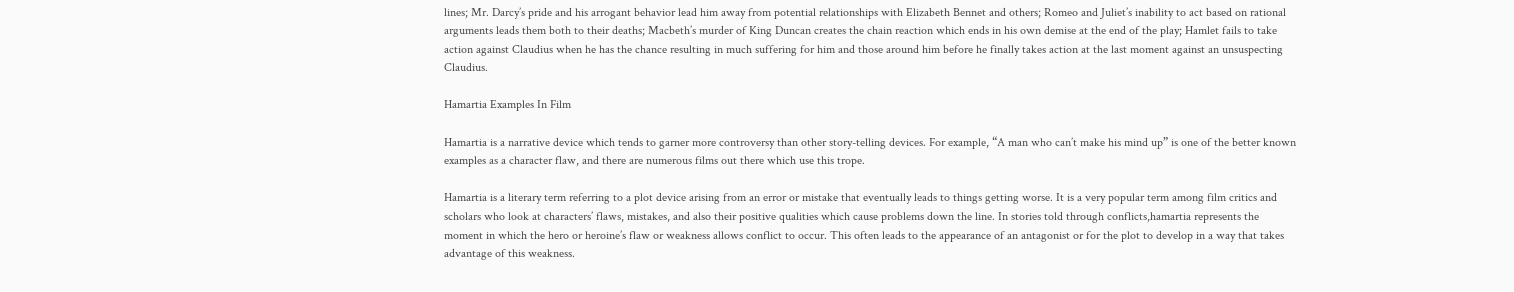lines; Mr. Darcy’s pride and his arrogant behavior lead him away from potential relationships with Elizabeth Bennet and others; Romeo and Juliet’s inability to act based on rational arguments leads them both to their deaths; Macbeth’s murder of King Duncan creates the chain reaction which ends in his own demise at the end of the play; Hamlet fails to take action against Claudius when he has the chance resulting in much suffering for him and those around him before he finally takes action at the last moment against an unsuspecting Claudius.

Hamartia Examples In Film

Hamartia is a narrative device which tends to garner more controversy than other story-telling devices. For example, “A man who can’t make his mind up” is one of the better known examples as a character flaw, and there are numerous films out there which use this trope.

Hamartia is a literary term referring to a plot device arising from an error or mistake that eventually leads to things getting worse. It is a very popular term among film critics and scholars who look at characters’ flaws, mistakes, and also their positive qualities which cause problems down the line. In stories told through conflicts,hamartia represents the moment in which the hero or heroine’s flaw or weakness allows conflict to occur. This often leads to the appearance of an antagonist or for the plot to develop in a way that takes advantage of this weakness.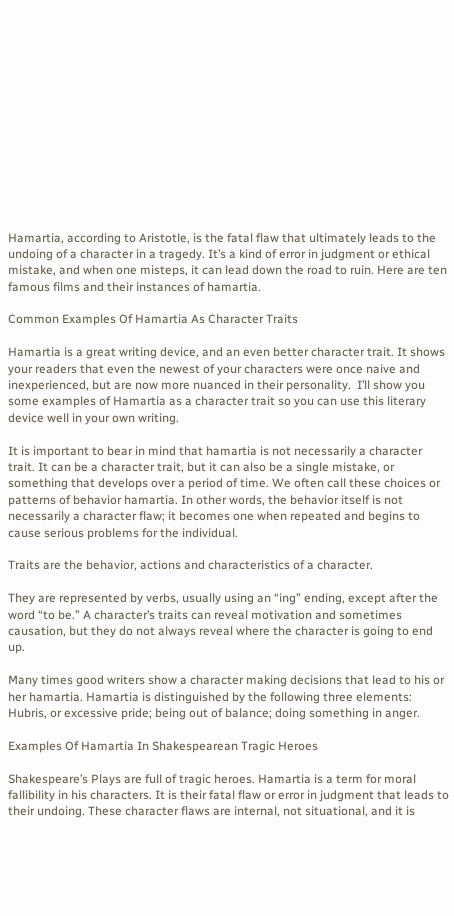Hamartia, according to Aristotle, is the fatal flaw that ultimately leads to the undoing of a character in a tragedy. It’s a kind of error in judgment or ethical mistake, and when one misteps, it can lead down the road to ruin. Here are ten famous films and their instances of hamartia.

Common Examples Of Hamartia As Character Traits

Hamartia is a great writing device, and an even better character trait. It shows your readers that even the newest of your characters were once naive and inexperienced, but are now more nuanced in their personality.  I’ll show you some examples of Hamartia as a character trait so you can use this literary device well in your own writing.

It is important to bear in mind that hamartia is not necessarily a character trait. It can be a character trait, but it can also be a single mistake, or something that develops over a period of time. We often call these choices or patterns of behavior hamartia. In other words, the behavior itself is not necessarily a character flaw; it becomes one when repeated and begins to cause serious problems for the individual.

Traits are the behavior, actions and characteristics of a character.

They are represented by verbs, usually using an “ing” ending, except after the word “to be.” A character’s traits can reveal motivation and sometimes causation, but they do not always reveal where the character is going to end up.

Many times good writers show a character making decisions that lead to his or her hamartia. Hamartia is distinguished by the following three elements: Hubris, or excessive pride; being out of balance; doing something in anger.

Examples Of Hamartia In Shakespearean Tragic Heroes

Shakespeare’s Plays are full of tragic heroes. Hamartia is a term for moral fallibility in his characters. It is their fatal flaw or error in judgment that leads to their undoing. These character flaws are internal, not situational, and it is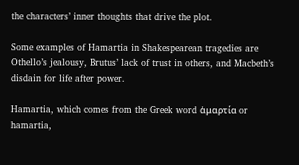the characters’ inner thoughts that drive the plot.

Some examples of Hamartia in Shakespearean tragedies are Othello’s jealousy, Brutus’ lack of trust in others, and Macbeth’s disdain for life after power.

Hamartia, which comes from the Greek word ἁμαρτία or hamartia,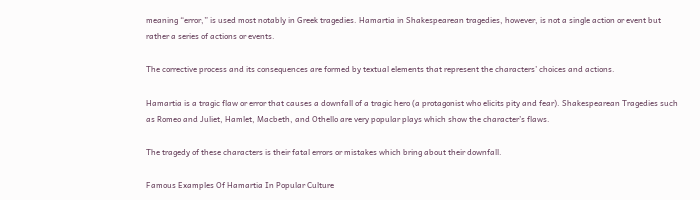meaning “error,” is used most notably in Greek tragedies. Hamartia in Shakespearean tragedies, however, is not a single action or event but rather a series of actions or events.

The corrective process and its consequences are formed by textual elements that represent the characters’ choices and actions.

Hamartia is a tragic flaw or error that causes a downfall of a tragic hero (a protagonist who elicits pity and fear). Shakespearean Tragedies such as Romeo and Juliet, Hamlet, Macbeth, and Othello are very popular plays which show the character’s flaws.

The tragedy of these characters is their fatal errors or mistakes which bring about their downfall.

Famous Examples Of Hamartia In Popular Culture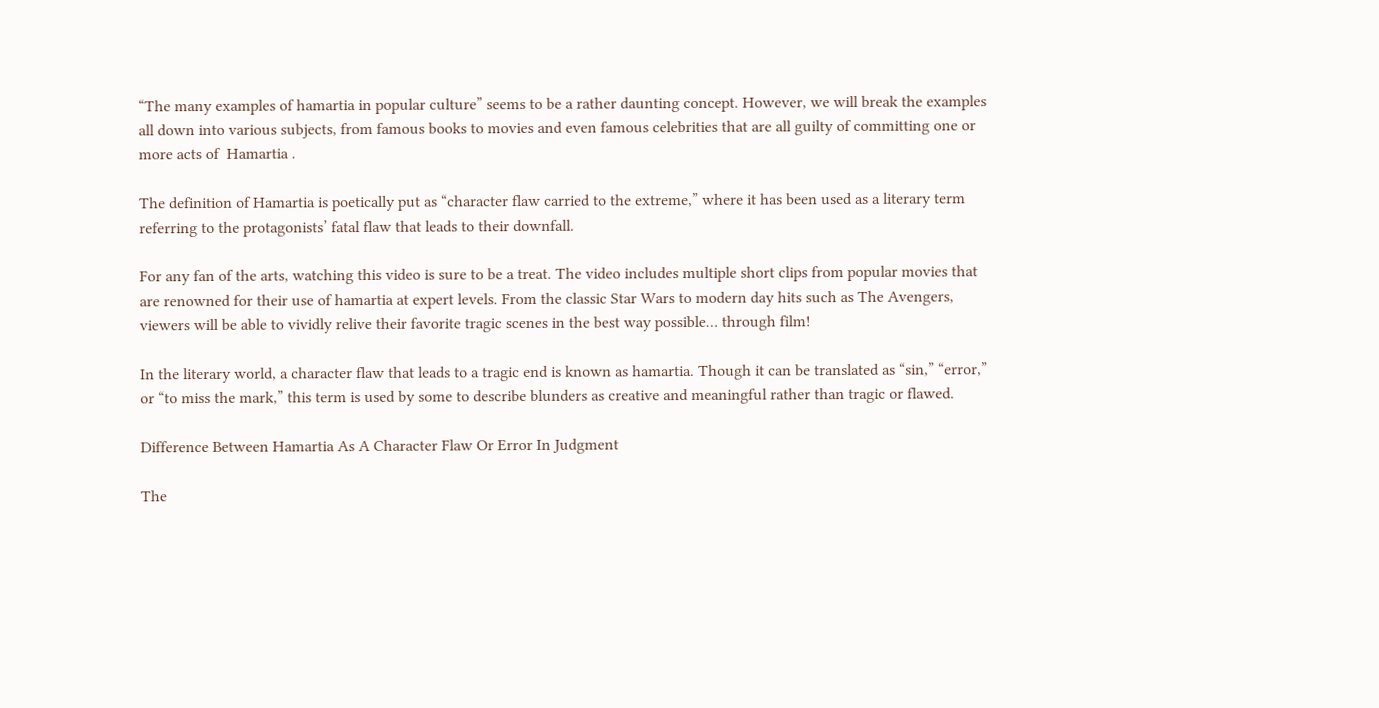“The many examples of hamartia in popular culture” seems to be a rather daunting concept. However, we will break the examples all down into various subjects, from famous books to movies and even famous celebrities that are all guilty of committing one or more acts of  Hamartia .

The definition of Hamartia is poetically put as “character flaw carried to the extreme,” where it has been used as a literary term referring to the protagonists’ fatal flaw that leads to their downfall.

For any fan of the arts, watching this video is sure to be a treat. The video includes multiple short clips from popular movies that are renowned for their use of hamartia at expert levels. From the classic Star Wars to modern day hits such as The Avengers, viewers will be able to vividly relive their favorite tragic scenes in the best way possible… through film!

In the literary world, a character flaw that leads to a tragic end is known as hamartia. Though it can be translated as “sin,” “error,” or “to miss the mark,” this term is used by some to describe blunders as creative and meaningful rather than tragic or flawed.

Difference Between Hamartia As A Character Flaw Or Error In Judgment

The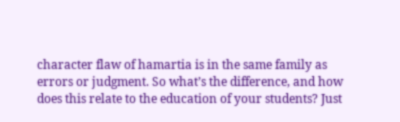character flaw of hamartia is in the same family as errors or judgment. So what’s the difference, and how does this relate to the education of your students? Just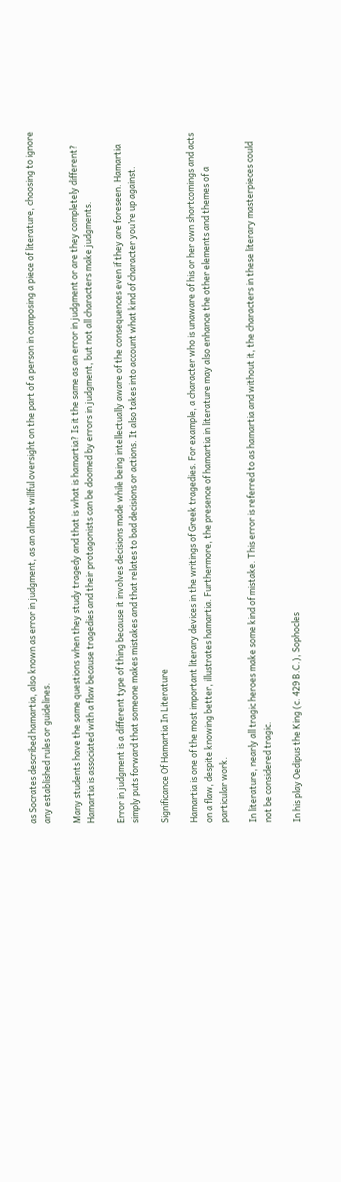as Socrates described hamartia, also known as error in judgment, as an almost willful oversight on the part of a person in composing a piece of literature, choosing to ignore any established rules or guidelines.

Many students have the same questions when they study tragedy and that is what is hamartia? Is it the same as an error in judgment or are they completely different? Hamartia is associated with a flaw because tragedies and their protagonists can be doomed by errors in judgment, but not all characters make judgments.

Error in judgment is a different type of thing because it involves decisions made while being intellectually aware of the consequences even if they are foreseen. Hamartia simply puts forward that someone makes mistakes and that relates to bad decisions or actions. It also takes into account what kind of character you’re up against.

Significance Of Hamartia In Literature

Hamartia is one of the most important literary devices in the writings of Greek tragedies. For example, a character who is unaware of his or her own shortcomings and acts on a flaw, despite knowing better, illustrates hamartia. Furthermore, the presence of hamartia in literature may also enhance the other elements and themes of a particular work.

In literature, nearly all tragic heroes make some kind of mistake. This error is referred to as hamartia and without it, the characters in these literary masterpieces could not be considered tragic.

In his play Oedipus the King (c. 429 B.C.), Sophocles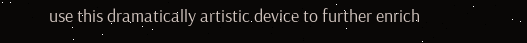use this dramatically artistic device to further enrich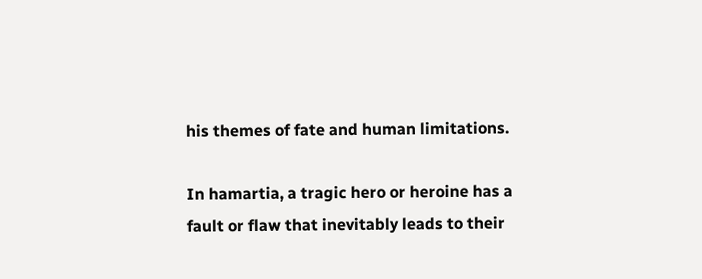his themes of fate and human limitations.

In hamartia, a tragic hero or heroine has a fault or flaw that inevitably leads to their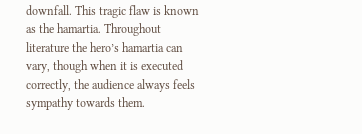downfall. This tragic flaw is known as the hamartia. Throughout literature the hero’s hamartia can vary, though when it is executed correctly, the audience always feels sympathy towards them.